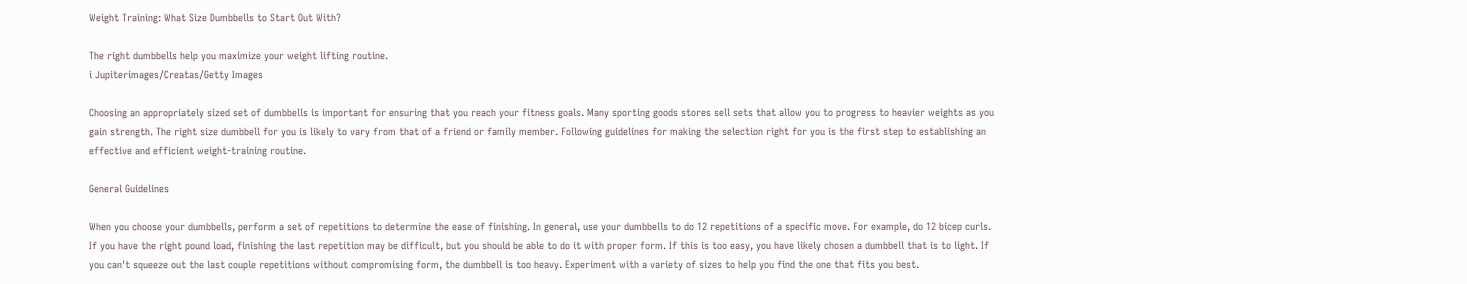Weight Training: What Size Dumbbells to Start Out With?

The right dumbbells help you maximize your weight lifting routine.
i Jupiterimages/Creatas/Getty Images

Choosing an appropriately sized set of dumbbells is important for ensuring that you reach your fitness goals. Many sporting goods stores sell sets that allow you to progress to heavier weights as you gain strength. The right size dumbbell for you is likely to vary from that of a friend or family member. Following guidelines for making the selection right for you is the first step to establishing an effective and efficient weight-training routine.

General Guidelines

When you choose your dumbbells, perform a set of repetitions to determine the ease of finishing. In general, use your dumbbells to do 12 repetitions of a specific move. For example, do 12 bicep curls. If you have the right pound load, finishing the last repetition may be difficult, but you should be able to do it with proper form. If this is too easy, you have likely chosen a dumbbell that is to light. If you can't squeeze out the last couple repetitions without compromising form, the dumbbell is too heavy. Experiment with a variety of sizes to help you find the one that fits you best.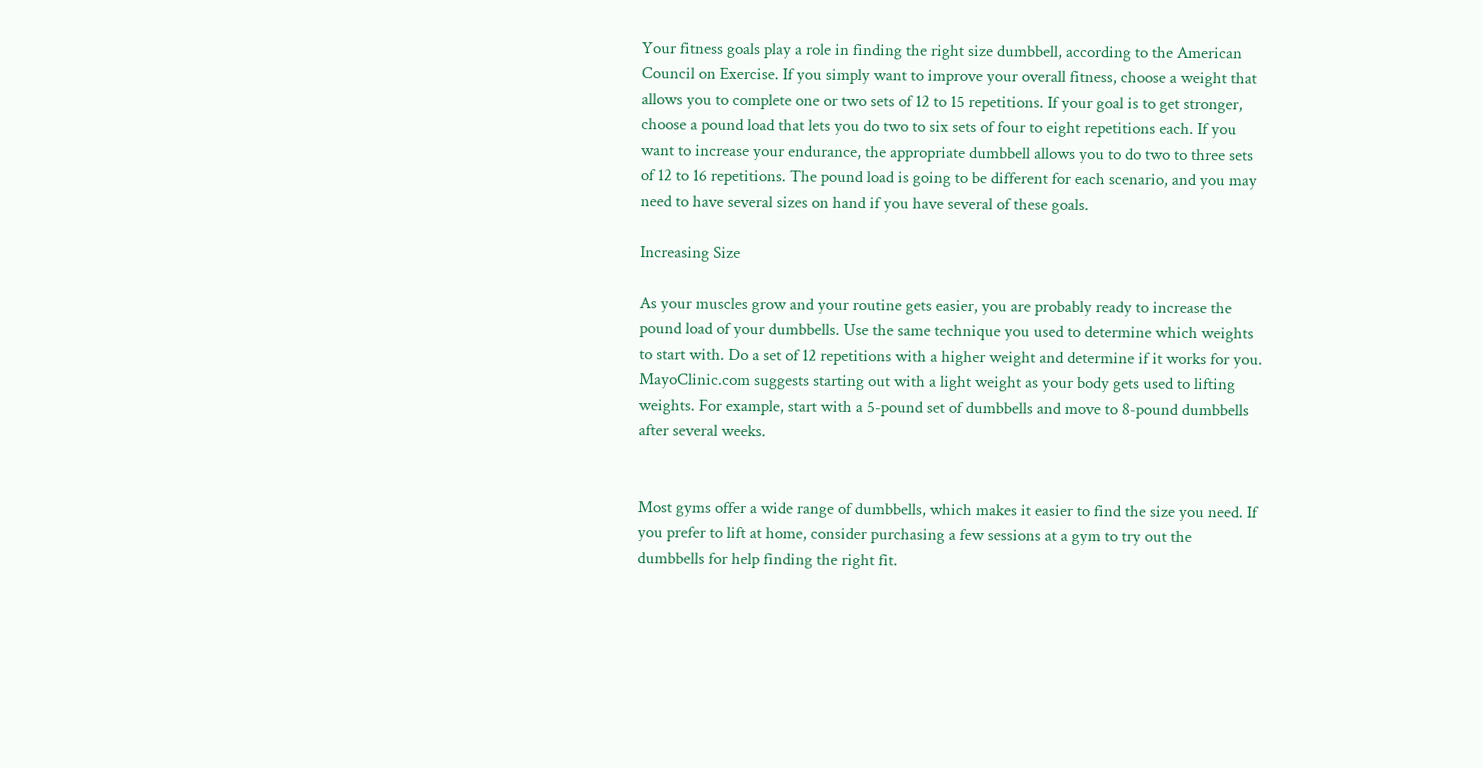Your fitness goals play a role in finding the right size dumbbell, according to the American Council on Exercise. If you simply want to improve your overall fitness, choose a weight that allows you to complete one or two sets of 12 to 15 repetitions. If your goal is to get stronger, choose a pound load that lets you do two to six sets of four to eight repetitions each. If you want to increase your endurance, the appropriate dumbbell allows you to do two to three sets of 12 to 16 repetitions. The pound load is going to be different for each scenario, and you may need to have several sizes on hand if you have several of these goals.

Increasing Size

As your muscles grow and your routine gets easier, you are probably ready to increase the pound load of your dumbbells. Use the same technique you used to determine which weights to start with. Do a set of 12 repetitions with a higher weight and determine if it works for you. MayoClinic.com suggests starting out with a light weight as your body gets used to lifting weights. For example, start with a 5-pound set of dumbbells and move to 8-pound dumbbells after several weeks.


Most gyms offer a wide range of dumbbells, which makes it easier to find the size you need. If you prefer to lift at home, consider purchasing a few sessions at a gym to try out the dumbbells for help finding the right fit.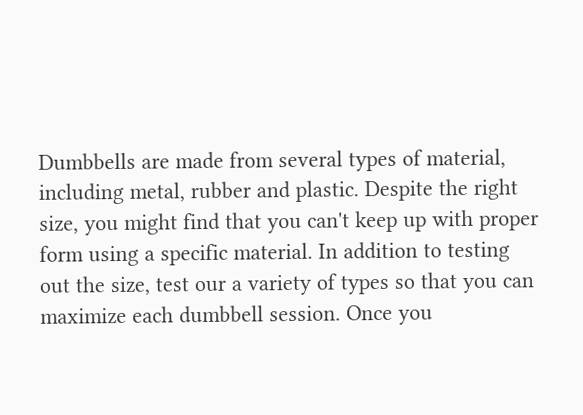Dumbbells are made from several types of material, including metal, rubber and plastic. Despite the right size, you might find that you can't keep up with proper form using a specific material. In addition to testing out the size, test our a variety of types so that you can maximize each dumbbell session. Once you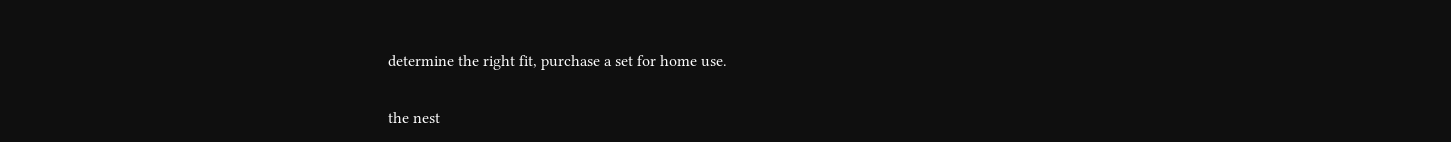determine the right fit, purchase a set for home use.

the nest